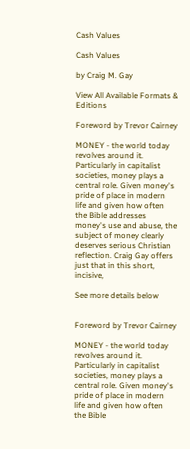Cash Values

Cash Values

by Craig M. Gay

View All Available Formats & Editions

Foreword by Trevor Cairney

MONEY - the world today revolves around it. Particularly in capitalist societies, money plays a central role. Given money's pride of place in modern life and given how often the Bible addresses money's use and abuse, the subject of money clearly deserves serious Christian reflection. Craig Gay offers just that in this short, incisive,

See more details below


Foreword by Trevor Cairney

MONEY - the world today revolves around it. Particularly in capitalist societies, money plays a central role. Given money's pride of place in modern life and given how often the Bible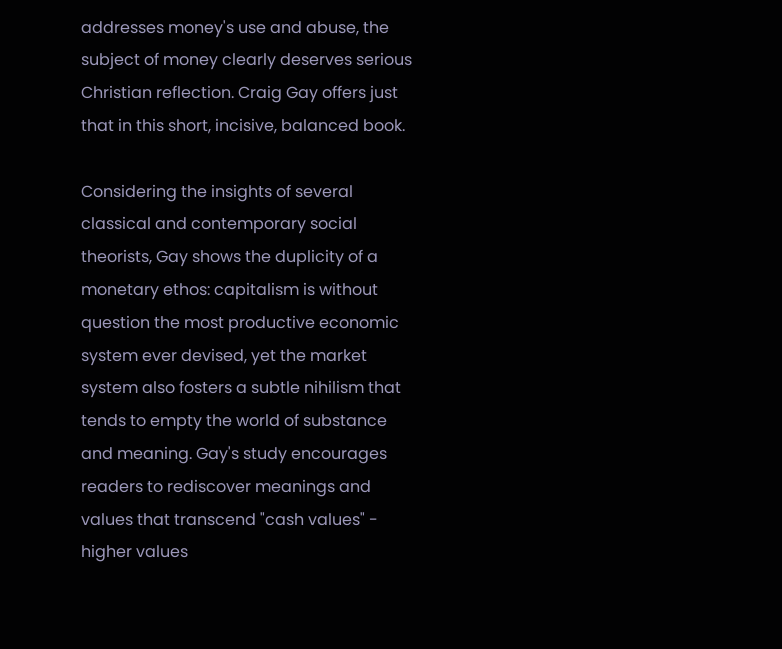addresses money's use and abuse, the subject of money clearly deserves serious Christian reflection. Craig Gay offers just that in this short, incisive, balanced book.

Considering the insights of several classical and contemporary social theorists, Gay shows the duplicity of a monetary ethos: capitalism is without question the most productive economic system ever devised, yet the market system also fosters a subtle nihilism that tends to empty the world of substance and meaning. Gay's study encourages readers to rediscover meanings and values that transcend "cash values" - higher values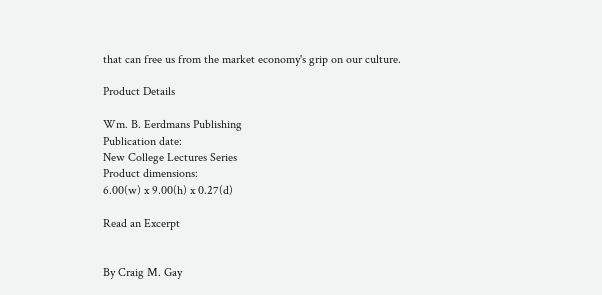that can free us from the market economy's grip on our culture.

Product Details

Wm. B. Eerdmans Publishing
Publication date:
New College Lectures Series
Product dimensions:
6.00(w) x 9.00(h) x 0.27(d)

Read an Excerpt


By Craig M. Gay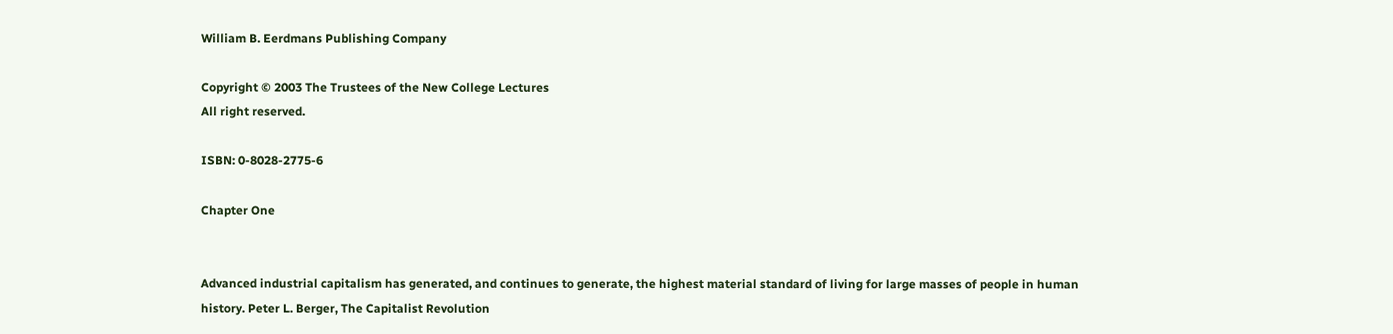William B. Eerdmans Publishing Company

Copyright © 2003 The Trustees of the New College Lectures
All right reserved.

ISBN: 0-8028-2775-6

Chapter One


Advanced industrial capitalism has generated, and continues to generate, the highest material standard of living for large masses of people in human history. Peter L. Berger, The Capitalist Revolution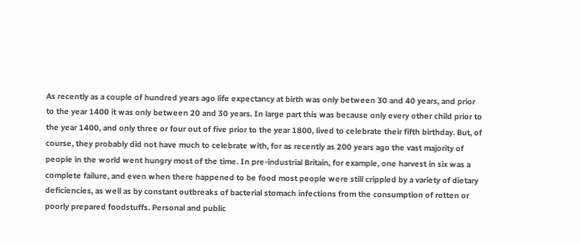As recently as a couple of hundred years ago life expectancy at birth was only between 30 and 40 years, and prior to the year 1400 it was only between 20 and 30 years. In large part this was because only every other child prior to the year 1400, and only three or four out of five prior to the year 1800, lived to celebrate their fifth birthday. But, of course, they probably did not have much to celebrate with, for as recently as 200 years ago the vast majority of people in the world went hungry most of the time. In pre-industrial Britain, for example, one harvest in six was a complete failure, and even when there happened to be food most people were still crippled by a variety of dietary deficiencies, as well as by constant outbreaks of bacterial stomach infections from the consumption of rotten or poorly prepared foodstuffs. Personal and public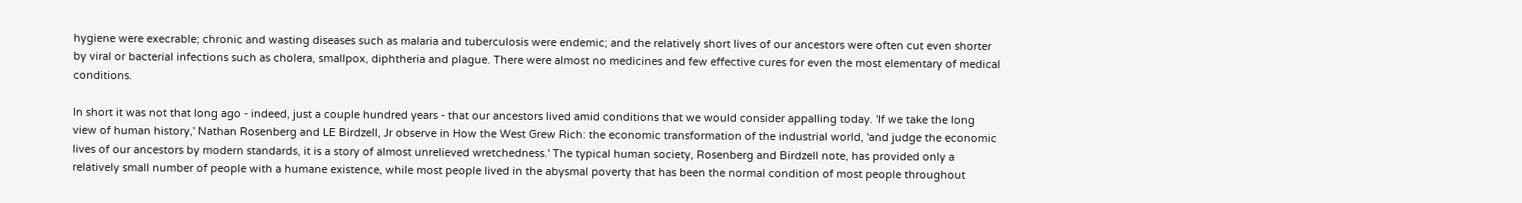hygiene were execrable; chronic and wasting diseases such as malaria and tuberculosis were endemic; and the relatively short lives of our ancestors were often cut even shorter by viral or bacterial infections such as cholera, smallpox, diphtheria and plague. There were almost no medicines and few effective cures for even the most elementary of medical conditions.

In short it was not that long ago - indeed, just a couple hundred years - that our ancestors lived amid conditions that we would consider appalling today. 'If we take the long view of human history,' Nathan Rosenberg and LE Birdzell, Jr observe in How the West Grew Rich: the economic transformation of the industrial world, 'and judge the economic lives of our ancestors by modern standards, it is a story of almost unrelieved wretchedness.' The typical human society, Rosenberg and Birdzell note, has provided only a relatively small number of people with a humane existence, while most people lived in the abysmal poverty that has been the normal condition of most people throughout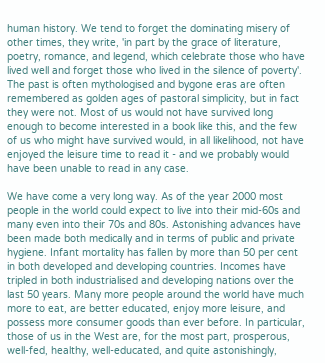human history. We tend to forget the dominating misery of other times, they write, 'in part by the grace of literature, poetry, romance, and legend, which celebrate those who have lived well and forget those who lived in the silence of poverty'. The past is often mythologised and bygone eras are often remembered as golden ages of pastoral simplicity, but in fact they were not. Most of us would not have survived long enough to become interested in a book like this, and the few of us who might have survived would, in all likelihood, not have enjoyed the leisure time to read it - and we probably would have been unable to read in any case.

We have come a very long way. As of the year 2000 most people in the world could expect to live into their mid-60s and many even into their 70s and 80s. Astonishing advances have been made both medically and in terms of public and private hygiene. Infant mortality has fallen by more than 50 per cent in both developed and developing countries. Incomes have tripled in both industrialised and developing nations over the last 50 years. Many more people around the world have much more to eat, are better educated, enjoy more leisure, and possess more consumer goods than ever before. In particular, those of us in the West are, for the most part, prosperous, well-fed, healthy, well-educated, and quite astonishingly,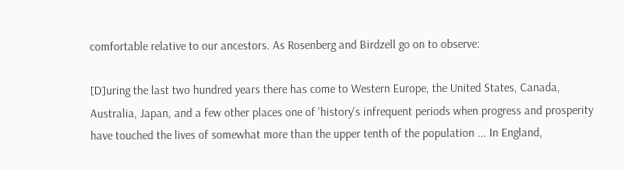comfortable relative to our ancestors. As Rosenberg and Birdzell go on to observe:

[D]uring the last two hundred years there has come to Western Europe, the United States, Canada, Australia, Japan, and a few other places one of 'history's infrequent periods when progress and prosperity have touched the lives of somewhat more than the upper tenth of the population ... In England,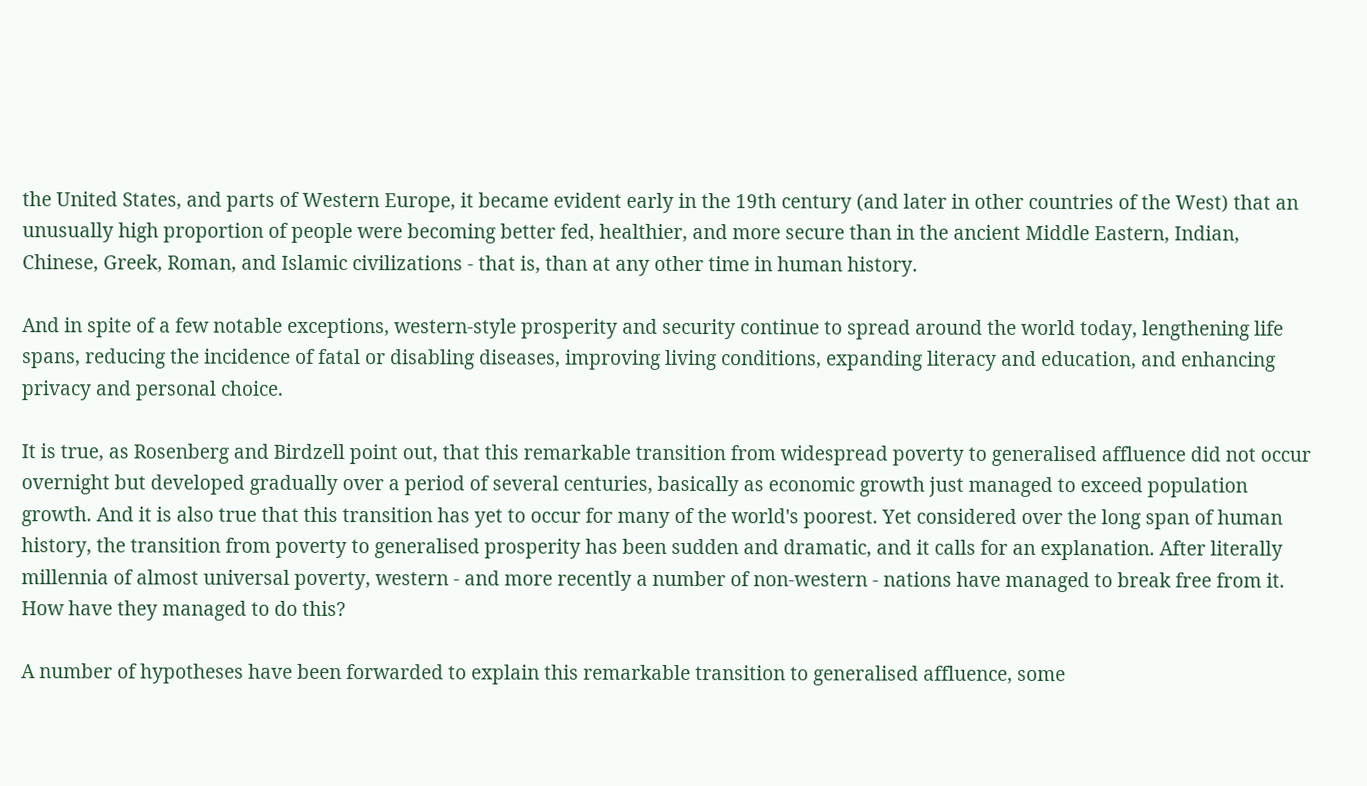the United States, and parts of Western Europe, it became evident early in the 19th century (and later in other countries of the West) that an unusually high proportion of people were becoming better fed, healthier, and more secure than in the ancient Middle Eastern, Indian, Chinese, Greek, Roman, and Islamic civilizations - that is, than at any other time in human history.

And in spite of a few notable exceptions, western-style prosperity and security continue to spread around the world today, lengthening life spans, reducing the incidence of fatal or disabling diseases, improving living conditions, expanding literacy and education, and enhancing privacy and personal choice.

It is true, as Rosenberg and Birdzell point out, that this remarkable transition from widespread poverty to generalised affluence did not occur overnight but developed gradually over a period of several centuries, basically as economic growth just managed to exceed population growth. And it is also true that this transition has yet to occur for many of the world's poorest. Yet considered over the long span of human history, the transition from poverty to generalised prosperity has been sudden and dramatic, and it calls for an explanation. After literally millennia of almost universal poverty, western - and more recently a number of non-western - nations have managed to break free from it. How have they managed to do this?

A number of hypotheses have been forwarded to explain this remarkable transition to generalised affluence, some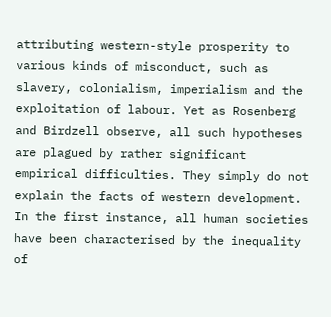attributing western-style prosperity to various kinds of misconduct, such as slavery, colonialism, imperialism and the exploitation of labour. Yet as Rosenberg and Birdzell observe, all such hypotheses are plagued by rather significant empirical difficulties. They simply do not explain the facts of western development. In the first instance, all human societies have been characterised by the inequality of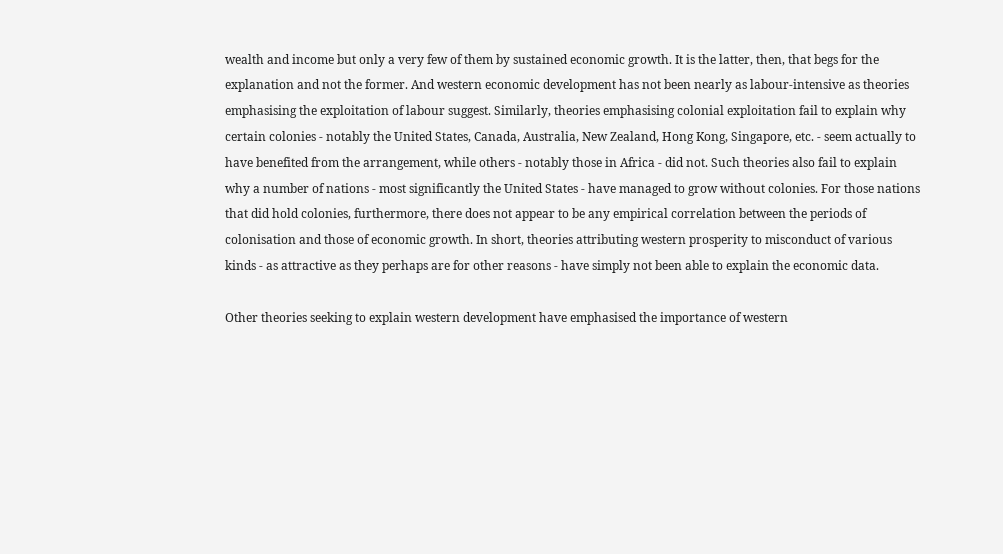wealth and income but only a very few of them by sustained economic growth. It is the latter, then, that begs for the explanation and not the former. And western economic development has not been nearly as labour-intensive as theories emphasising the exploitation of labour suggest. Similarly, theories emphasising colonial exploitation fail to explain why certain colonies - notably the United States, Canada, Australia, New Zealand, Hong Kong, Singapore, etc. - seem actually to have benefited from the arrangement, while others - notably those in Africa - did not. Such theories also fail to explain why a number of nations - most significantly the United States - have managed to grow without colonies. For those nations that did hold colonies, furthermore, there does not appear to be any empirical correlation between the periods of colonisation and those of economic growth. In short, theories attributing western prosperity to misconduct of various kinds - as attractive as they perhaps are for other reasons - have simply not been able to explain the economic data.

Other theories seeking to explain western development have emphasised the importance of western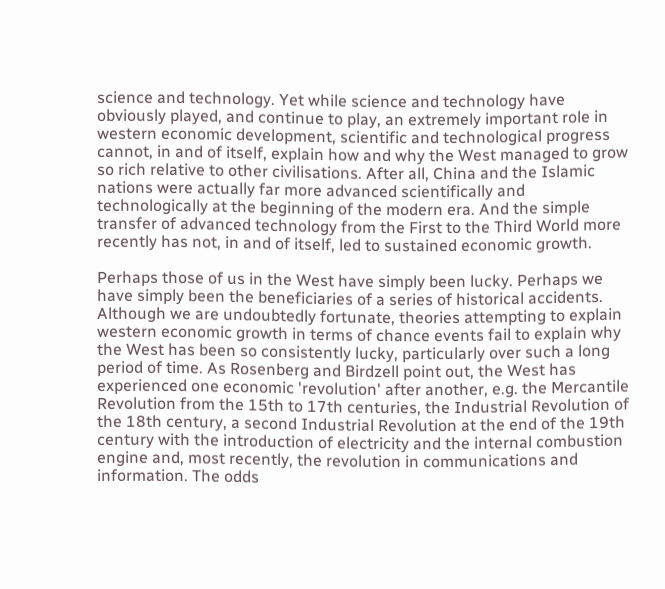science and technology. Yet while science and technology have obviously played, and continue to play, an extremely important role in western economic development, scientific and technological progress cannot, in and of itself, explain how and why the West managed to grow so rich relative to other civilisations. After all, China and the Islamic nations were actually far more advanced scientifically and technologically at the beginning of the modern era. And the simple transfer of advanced technology from the First to the Third World more recently has not, in and of itself, led to sustained economic growth.

Perhaps those of us in the West have simply been lucky. Perhaps we have simply been the beneficiaries of a series of historical accidents. Although we are undoubtedly fortunate, theories attempting to explain western economic growth in terms of chance events fail to explain why the West has been so consistently lucky, particularly over such a long period of time. As Rosenberg and Birdzell point out, the West has experienced one economic 'revolution' after another, e.g. the Mercantile Revolution from the 15th to 17th centuries, the Industrial Revolution of the 18th century, a second Industrial Revolution at the end of the 19th century with the introduction of electricity and the internal combustion engine and, most recently, the revolution in communications and information. The odds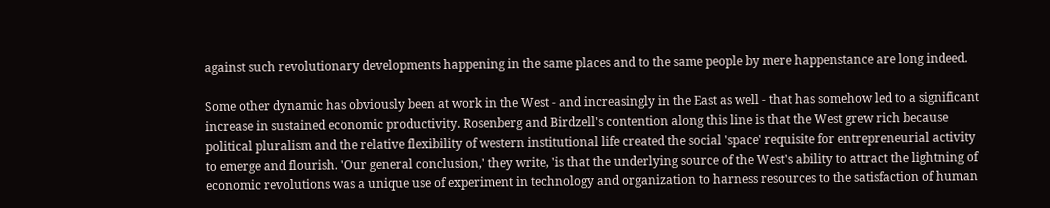against such revolutionary developments happening in the same places and to the same people by mere happenstance are long indeed.

Some other dynamic has obviously been at work in the West - and increasingly in the East as well - that has somehow led to a significant increase in sustained economic productivity. Rosenberg and Birdzell's contention along this line is that the West grew rich because political pluralism and the relative flexibility of western institutional life created the social 'space' requisite for entrepreneurial activity to emerge and flourish. 'Our general conclusion,' they write, 'is that the underlying source of the West's ability to attract the lightning of economic revolutions was a unique use of experiment in technology and organization to harness resources to the satisfaction of human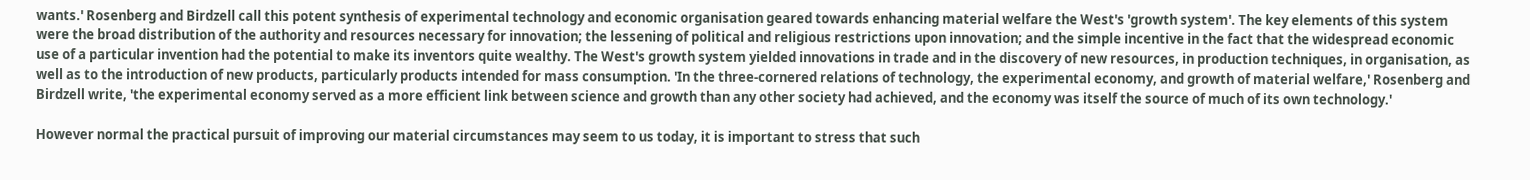wants.' Rosenberg and Birdzell call this potent synthesis of experimental technology and economic organisation geared towards enhancing material welfare the West's 'growth system'. The key elements of this system were the broad distribution of the authority and resources necessary for innovation; the lessening of political and religious restrictions upon innovation; and the simple incentive in the fact that the widespread economic use of a particular invention had the potential to make its inventors quite wealthy. The West's growth system yielded innovations in trade and in the discovery of new resources, in production techniques, in organisation, as well as to the introduction of new products, particularly products intended for mass consumption. 'In the three-cornered relations of technology, the experimental economy, and growth of material welfare,' Rosenberg and Birdzell write, 'the experimental economy served as a more efficient link between science and growth than any other society had achieved, and the economy was itself the source of much of its own technology.'

However normal the practical pursuit of improving our material circumstances may seem to us today, it is important to stress that such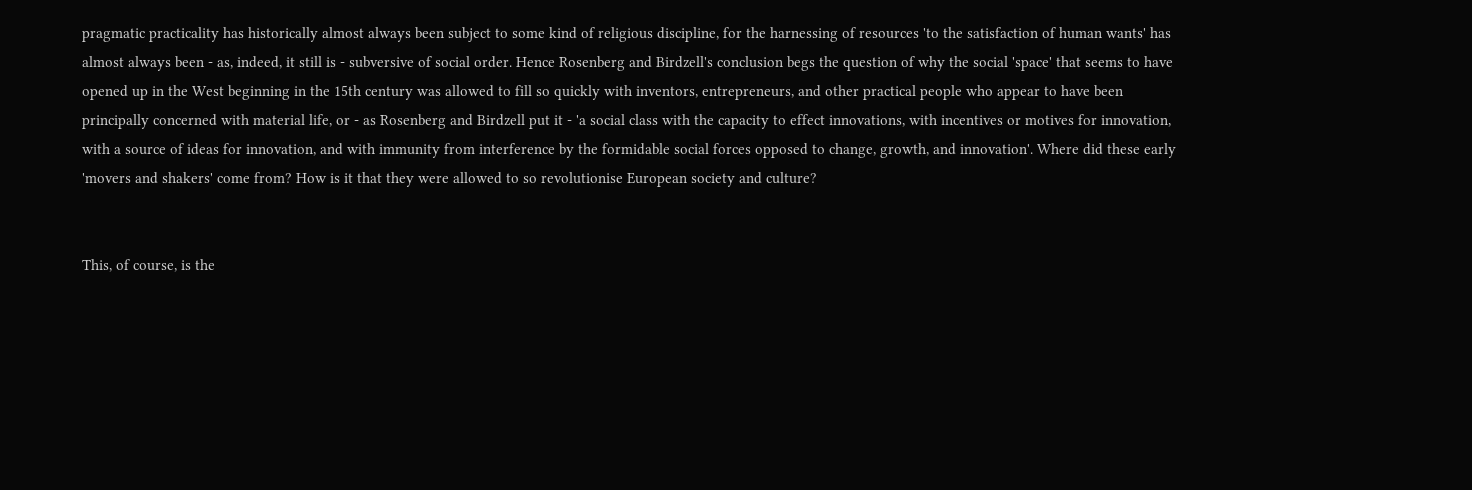pragmatic practicality has historically almost always been subject to some kind of religious discipline, for the harnessing of resources 'to the satisfaction of human wants' has almost always been - as, indeed, it still is - subversive of social order. Hence Rosenberg and Birdzell's conclusion begs the question of why the social 'space' that seems to have opened up in the West beginning in the 15th century was allowed to fill so quickly with inventors, entrepreneurs, and other practical people who appear to have been principally concerned with material life, or - as Rosenberg and Birdzell put it - 'a social class with the capacity to effect innovations, with incentives or motives for innovation, with a source of ideas for innovation, and with immunity from interference by the formidable social forces opposed to change, growth, and innovation'. Where did these early 'movers and shakers' come from? How is it that they were allowed to so revolutionise European society and culture?


This, of course, is the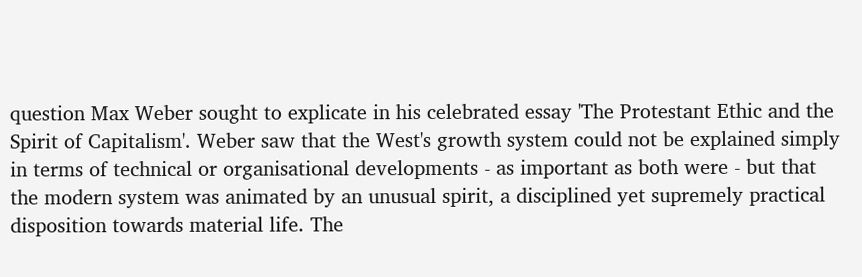question Max Weber sought to explicate in his celebrated essay 'The Protestant Ethic and the Spirit of Capitalism'. Weber saw that the West's growth system could not be explained simply in terms of technical or organisational developments - as important as both were - but that the modern system was animated by an unusual spirit, a disciplined yet supremely practical disposition towards material life. The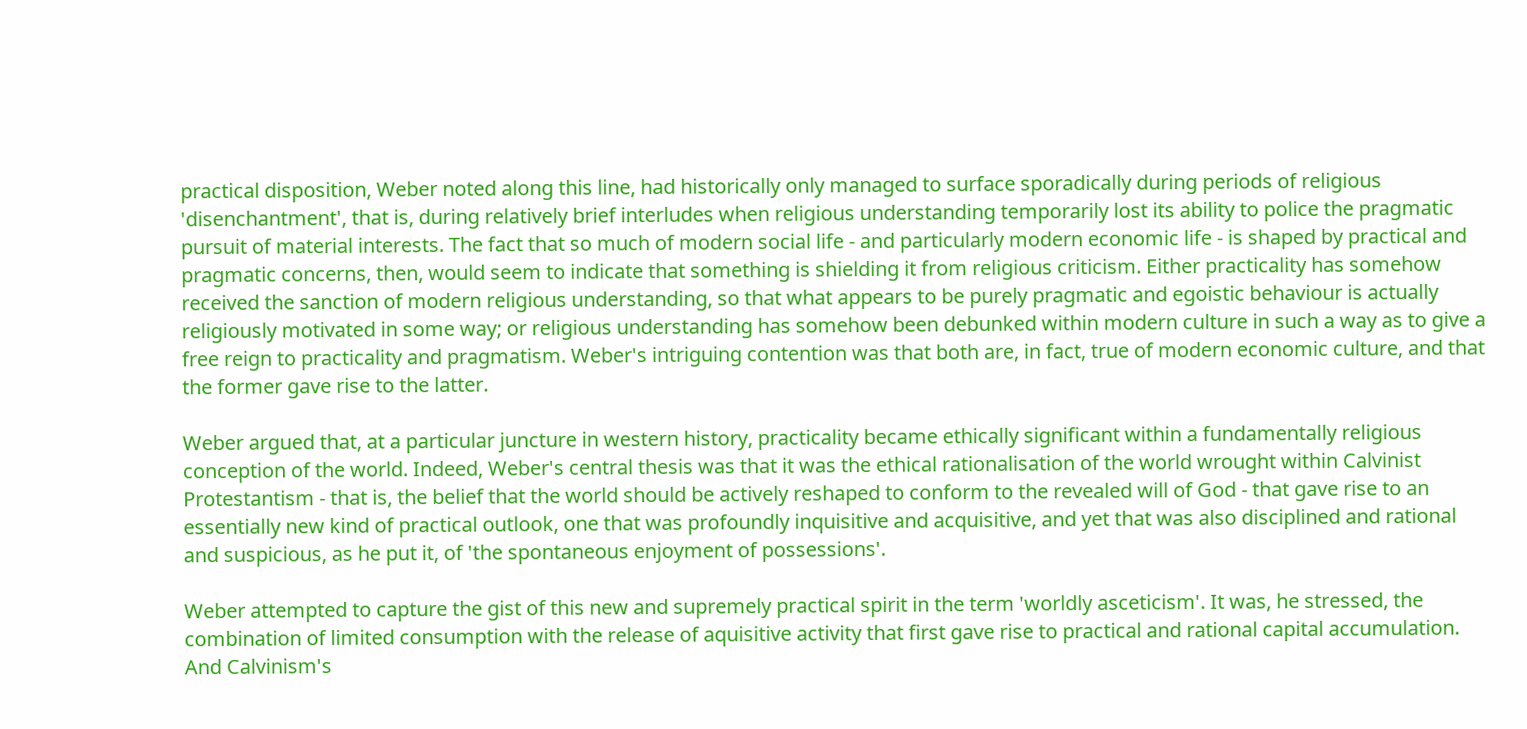practical disposition, Weber noted along this line, had historically only managed to surface sporadically during periods of religious 'disenchantment', that is, during relatively brief interludes when religious understanding temporarily lost its ability to police the pragmatic pursuit of material interests. The fact that so much of modern social life - and particularly modern economic life - is shaped by practical and pragmatic concerns, then, would seem to indicate that something is shielding it from religious criticism. Either practicality has somehow received the sanction of modern religious understanding, so that what appears to be purely pragmatic and egoistic behaviour is actually religiously motivated in some way; or religious understanding has somehow been debunked within modern culture in such a way as to give a free reign to practicality and pragmatism. Weber's intriguing contention was that both are, in fact, true of modern economic culture, and that the former gave rise to the latter.

Weber argued that, at a particular juncture in western history, practicality became ethically significant within a fundamentally religious conception of the world. Indeed, Weber's central thesis was that it was the ethical rationalisation of the world wrought within Calvinist Protestantism - that is, the belief that the world should be actively reshaped to conform to the revealed will of God - that gave rise to an essentially new kind of practical outlook, one that was profoundly inquisitive and acquisitive, and yet that was also disciplined and rational and suspicious, as he put it, of 'the spontaneous enjoyment of possessions'.

Weber attempted to capture the gist of this new and supremely practical spirit in the term 'worldly asceticism'. It was, he stressed, the combination of limited consumption with the release of aquisitive activity that first gave rise to practical and rational capital accumulation. And Calvinism's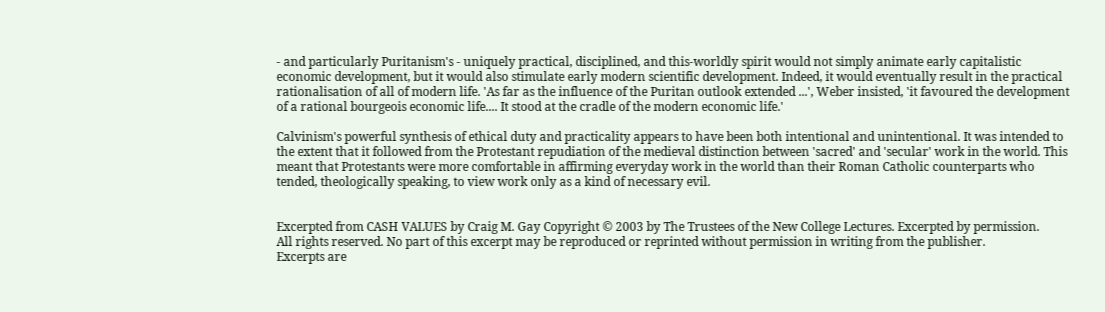- and particularly Puritanism's - uniquely practical, disciplined, and this-worldly spirit would not simply animate early capitalistic economic development, but it would also stimulate early modern scientific development. Indeed, it would eventually result in the practical rationalisation of all of modern life. 'As far as the influence of the Puritan outlook extended ...', Weber insisted, 'it favoured the development of a rational bourgeois economic life.... It stood at the cradle of the modern economic life.'

Calvinism's powerful synthesis of ethical duty and practicality appears to have been both intentional and unintentional. It was intended to the extent that it followed from the Protestant repudiation of the medieval distinction between 'sacred' and 'secular' work in the world. This meant that Protestants were more comfortable in affirming everyday work in the world than their Roman Catholic counterparts who tended, theologically speaking, to view work only as a kind of necessary evil.


Excerpted from CASH VALUES by Craig M. Gay Copyright © 2003 by The Trustees of the New College Lectures. Excerpted by permission.
All rights reserved. No part of this excerpt may be reproduced or reprinted without permission in writing from the publisher.
Excerpts are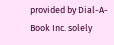provided by Dial-A-Book Inc. solely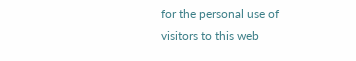for the personal use of visitors to this web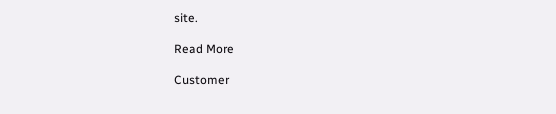site.

Read More

Customer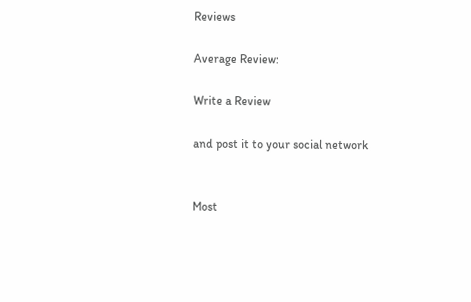Reviews

Average Review:

Write a Review

and post it to your social network


Most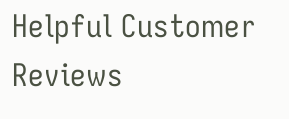Helpful Customer Reviews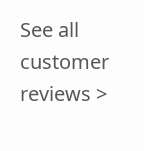See all customer reviews >